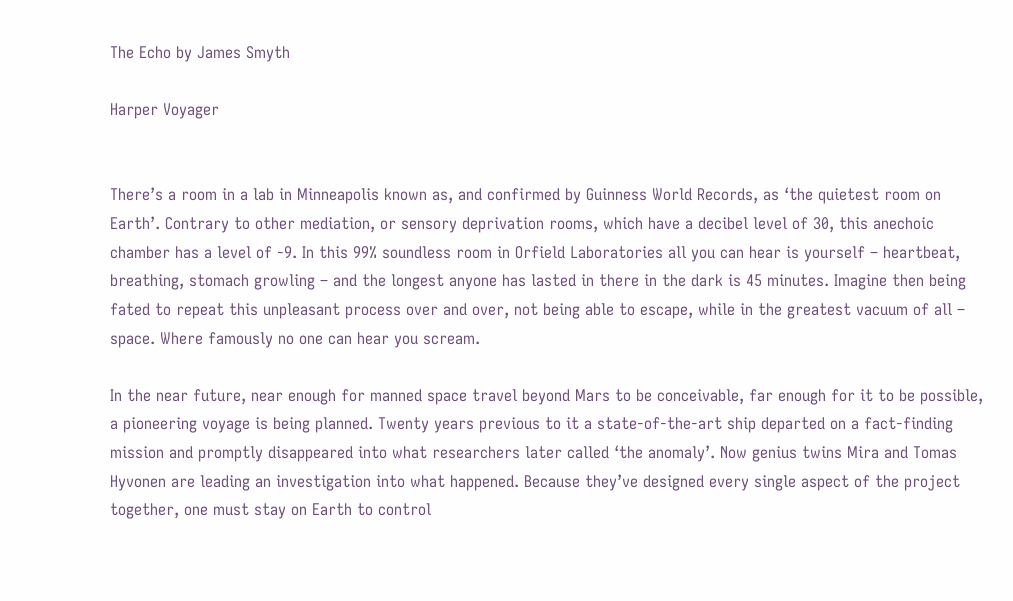The Echo by James Smyth

Harper Voyager


There’s a room in a lab in Minneapolis known as, and confirmed by Guinness World Records, as ‘the quietest room on Earth’. Contrary to other mediation, or sensory deprivation rooms, which have a decibel level of 30, this anechoic chamber has a level of -9. In this 99% soundless room in Orfield Laboratories all you can hear is yourself – heartbeat, breathing, stomach growling – and the longest anyone has lasted in there in the dark is 45 minutes. Imagine then being fated to repeat this unpleasant process over and over, not being able to escape, while in the greatest vacuum of all – space. Where famously no one can hear you scream.

In the near future, near enough for manned space travel beyond Mars to be conceivable, far enough for it to be possible, a pioneering voyage is being planned. Twenty years previous to it a state-of-the-art ship departed on a fact-finding mission and promptly disappeared into what researchers later called ‘the anomaly’. Now genius twins Mira and Tomas Hyvonen are leading an investigation into what happened. Because they’ve designed every single aspect of the project together, one must stay on Earth to control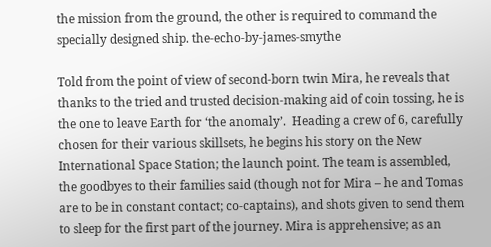the mission from the ground, the other is required to command the specially designed ship. the-echo-by-james-smythe

Told from the point of view of second-born twin Mira, he reveals that thanks to the tried and trusted decision-making aid of coin tossing, he is the one to leave Earth for ‘the anomaly’.  Heading a crew of 6, carefully chosen for their various skillsets, he begins his story on the New International Space Station; the launch point. The team is assembled, the goodbyes to their families said (though not for Mira – he and Tomas are to be in constant contact; co-captains), and shots given to send them to sleep for the first part of the journey. Mira is apprehensive; as an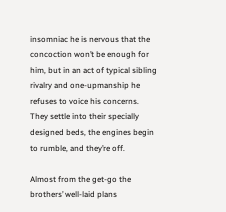insomniac he is nervous that the concoction won’t be enough for him, but in an act of typical sibling rivalry and one-upmanship he refuses to voice his concerns. They settle into their specially designed beds, the engines begin to rumble, and they’re off.

Almost from the get-go the brothers’ well-laid plans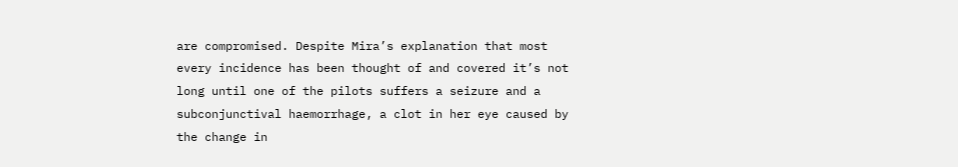are compromised. Despite Mira’s explanation that most every incidence has been thought of and covered it’s not long until one of the pilots suffers a seizure and a subconjunctival haemorrhage, a clot in her eye caused by the change in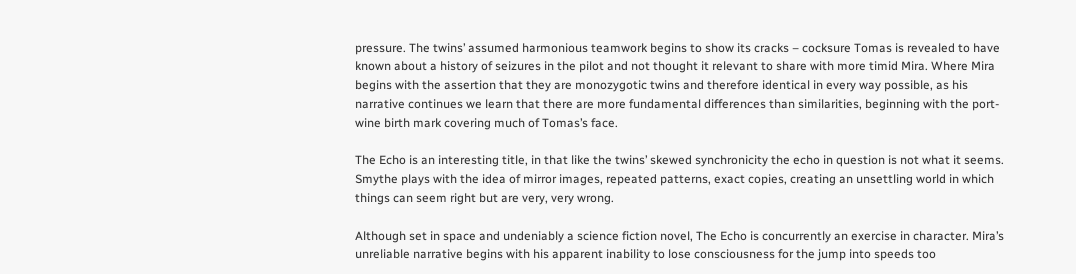pressure. The twins’ assumed harmonious teamwork begins to show its cracks – cocksure Tomas is revealed to have known about a history of seizures in the pilot and not thought it relevant to share with more timid Mira. Where Mira begins with the assertion that they are monozygotic twins and therefore identical in every way possible, as his narrative continues we learn that there are more fundamental differences than similarities, beginning with the port-wine birth mark covering much of Tomas’s face.

The Echo is an interesting title, in that like the twins’ skewed synchronicity the echo in question is not what it seems. Smythe plays with the idea of mirror images, repeated patterns, exact copies, creating an unsettling world in which things can seem right but are very, very wrong.

Although set in space and undeniably a science fiction novel, The Echo is concurrently an exercise in character. Mira’s unreliable narrative begins with his apparent inability to lose consciousness for the jump into speeds too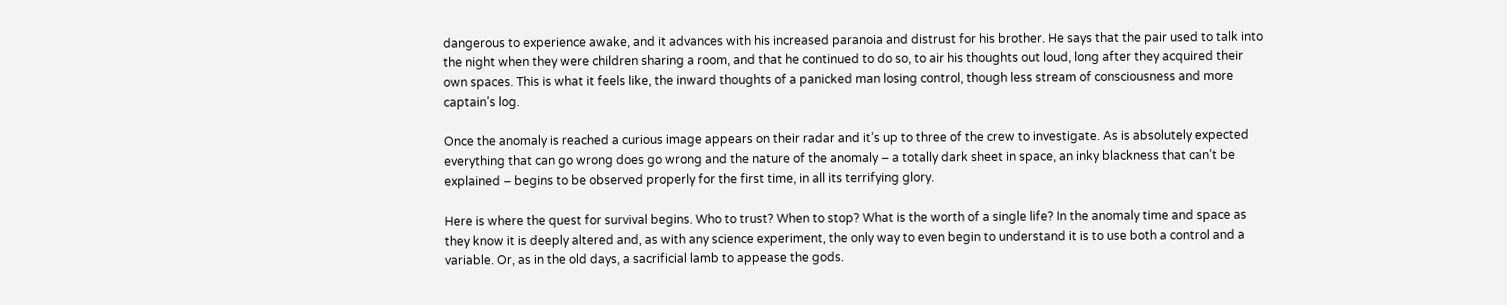dangerous to experience awake, and it advances with his increased paranoia and distrust for his brother. He says that the pair used to talk into the night when they were children sharing a room, and that he continued to do so, to air his thoughts out loud, long after they acquired their own spaces. This is what it feels like, the inward thoughts of a panicked man losing control, though less stream of consciousness and more captain’s log.

Once the anomaly is reached a curious image appears on their radar and it’s up to three of the crew to investigate. As is absolutely expected everything that can go wrong does go wrong and the nature of the anomaly – a totally dark sheet in space, an inky blackness that can’t be explained – begins to be observed properly for the first time, in all its terrifying glory.

Here is where the quest for survival begins. Who to trust? When to stop? What is the worth of a single life? In the anomaly time and space as they know it is deeply altered and, as with any science experiment, the only way to even begin to understand it is to use both a control and a variable. Or, as in the old days, a sacrificial lamb to appease the gods.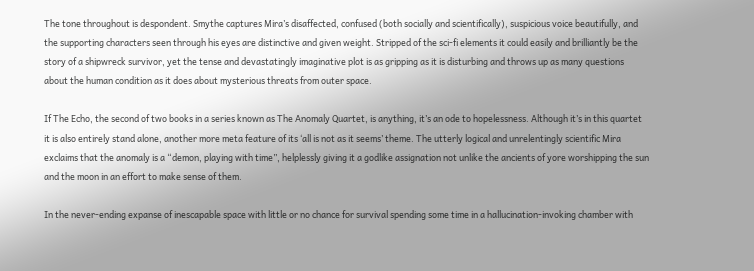The tone throughout is despondent. Smythe captures Mira’s disaffected, confused (both socially and scientifically), suspicious voice beautifully, and the supporting characters seen through his eyes are distinctive and given weight. Stripped of the sci-fi elements it could easily and brilliantly be the story of a shipwreck survivor, yet the tense and devastatingly imaginative plot is as gripping as it is disturbing and throws up as many questions about the human condition as it does about mysterious threats from outer space.

If The Echo, the second of two books in a series known as The Anomaly Quartet, is anything, it’s an ode to hopelessness. Although it’s in this quartet it is also entirely stand alone, another more meta feature of its ‘all is not as it seems’ theme. The utterly logical and unrelentingly scientific Mira exclaims that the anomaly is a “demon, playing with time”, helplessly giving it a godlike assignation not unlike the ancients of yore worshipping the sun and the moon in an effort to make sense of them.

In the never-ending expanse of inescapable space with little or no chance for survival spending some time in a hallucination-invoking chamber with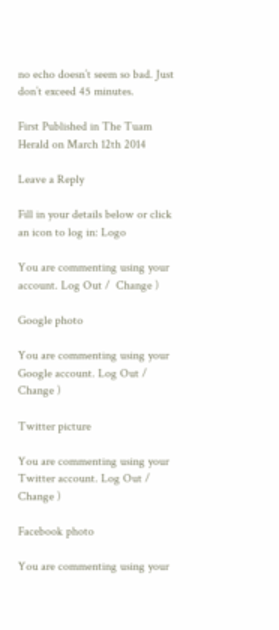no echo doesn’t seem so bad. Just don’t exceed 45 minutes.

First Published in The Tuam Herald on March 12th 2014

Leave a Reply

Fill in your details below or click an icon to log in: Logo

You are commenting using your account. Log Out /  Change )

Google photo

You are commenting using your Google account. Log Out /  Change )

Twitter picture

You are commenting using your Twitter account. Log Out /  Change )

Facebook photo

You are commenting using your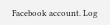Facebook account. Log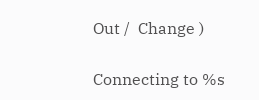Out /  Change )

Connecting to %s